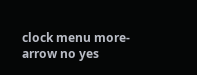clock menu more-arrow no yes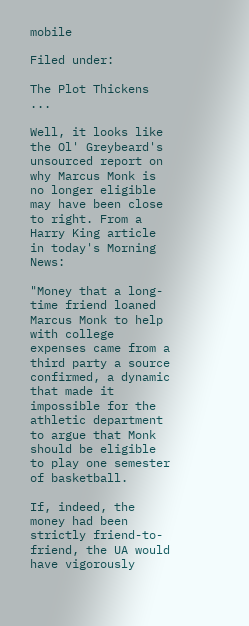mobile

Filed under:

The Plot Thickens ...

Well, it looks like the Ol' Greybeard's unsourced report on why Marcus Monk is no longer eligible may have been close to right. From a Harry King article in today's Morning News:

"Money that a long-time friend loaned Marcus Monk to help with college expenses came from a third party a source confirmed, a dynamic that made it impossible for the athletic department to argue that Monk should be eligible to play one semester of basketball.

If, indeed, the money had been strictly friend-to-friend, the UA would have vigorously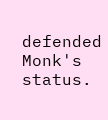defended Monk's status.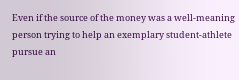Even if the source of the money was a well-meaning person trying to help an exemplary student-athlete pursue an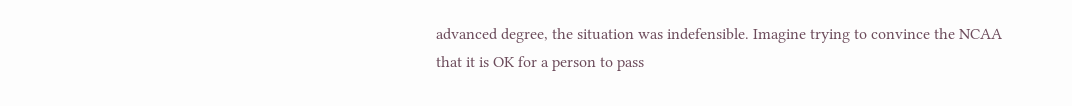advanced degree, the situation was indefensible. Imagine trying to convince the NCAA that it is OK for a person to pass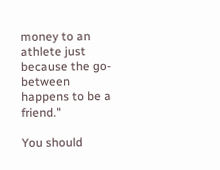money to an athlete just because the go-between happens to be a friend."

You should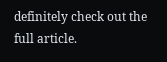definitely check out the full article.